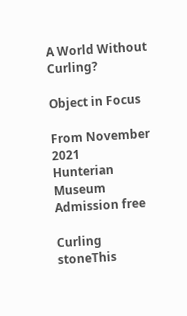A World Without Curling?

Object in Focus

From November 2021
Hunterian Museum
Admission free

Curling stoneThis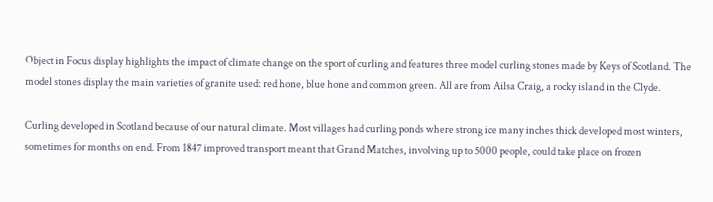Object in Focus display highlights the impact of climate change on the sport of curling and features three model curling stones made by Keys of Scotland. The model stones display the main varieties of granite used: red hone, blue hone and common green. All are from Ailsa Craig, a rocky island in the Clyde.

Curling developed in Scotland because of our natural climate. Most villages had curling ponds where strong ice many inches thick developed most winters, sometimes for months on end. From 1847 improved transport meant that Grand Matches, involving up to 5000 people, could take place on frozen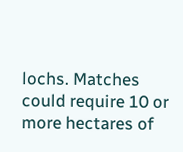lochs. Matches could require 10 or more hectares of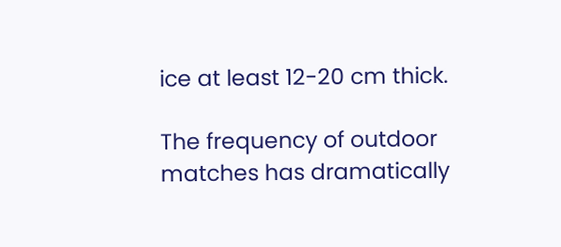ice at least 12-20 cm thick.

The frequency of outdoor matches has dramatically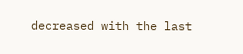decreased with the last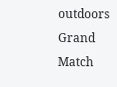outdoors Grand Match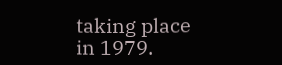taking place in 1979.